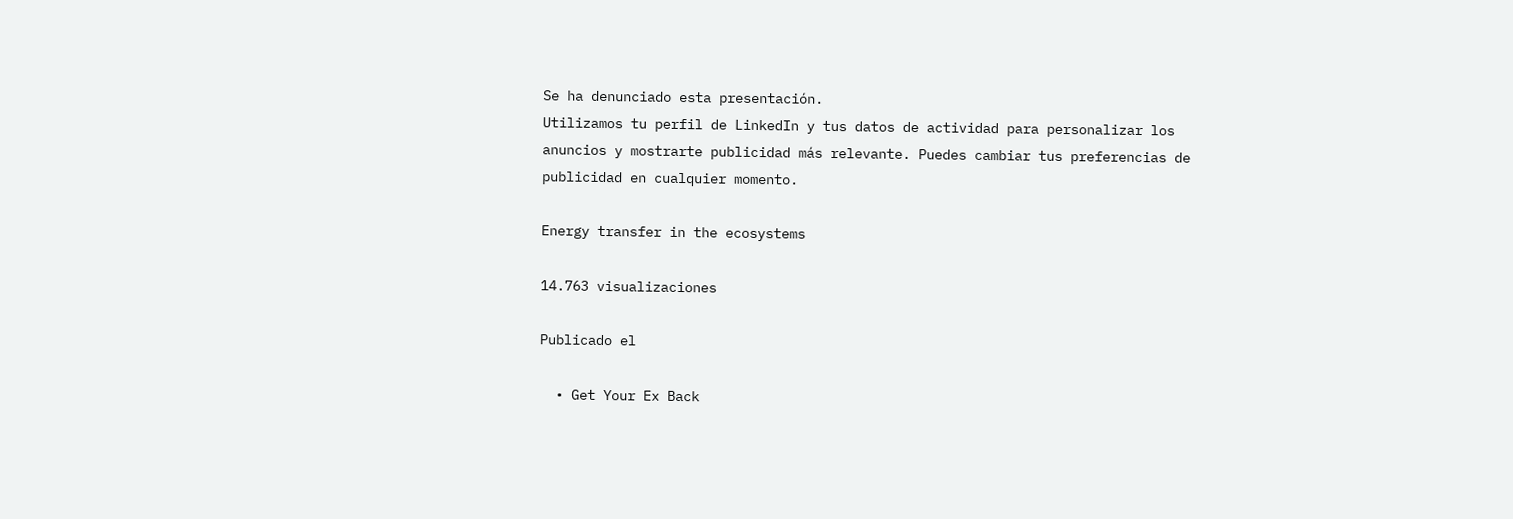Se ha denunciado esta presentación.
Utilizamos tu perfil de LinkedIn y tus datos de actividad para personalizar los anuncios y mostrarte publicidad más relevante. Puedes cambiar tus preferencias de publicidad en cualquier momento.

Energy transfer in the ecosystems

14.763 visualizaciones

Publicado el

  • Get Your Ex Back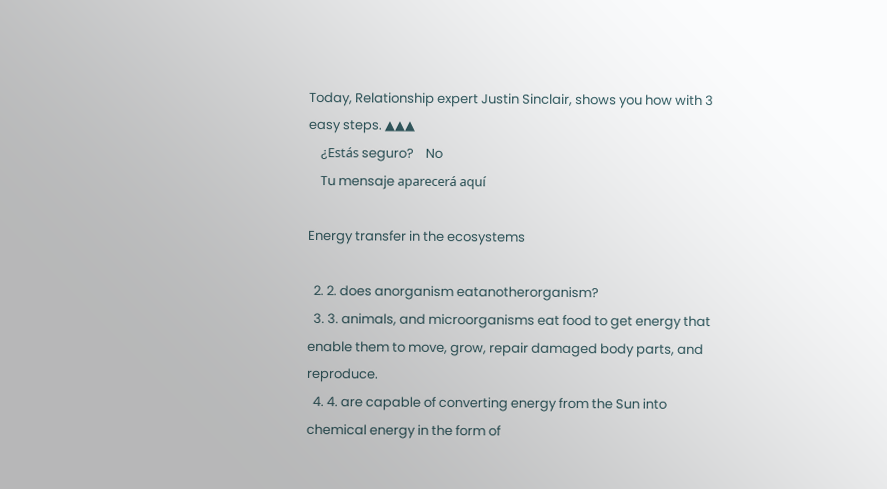Today, Relationship expert Justin Sinclair, shows you how with 3 easy steps. ▲▲▲
    ¿Estás seguro?    No
    Tu mensaje aparecerá aquí

Energy transfer in the ecosystems

  2. 2. does anorganism eatanotherorganism?
  3. 3. animals, and microorganisms eat food to get energy that enable them to move, grow, repair damaged body parts, and reproduce.
  4. 4. are capable of converting energy from the Sun into chemical energy in the form of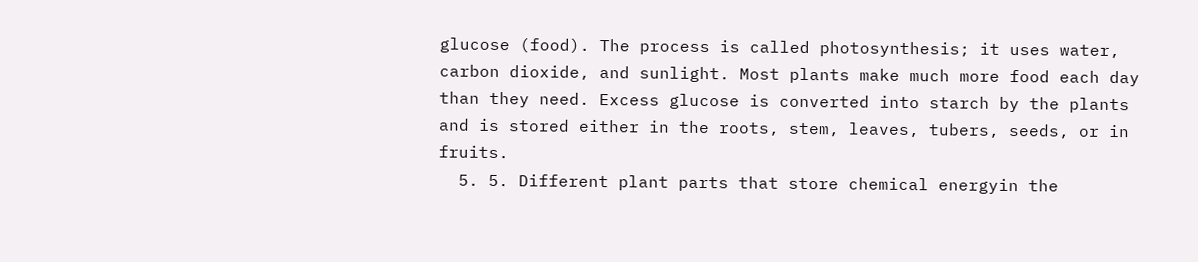glucose (food). The process is called photosynthesis; it uses water, carbon dioxide, and sunlight. Most plants make much more food each day than they need. Excess glucose is converted into starch by the plants and is stored either in the roots, stem, leaves, tubers, seeds, or in fruits.
  5. 5. Different plant parts that store chemical energyin the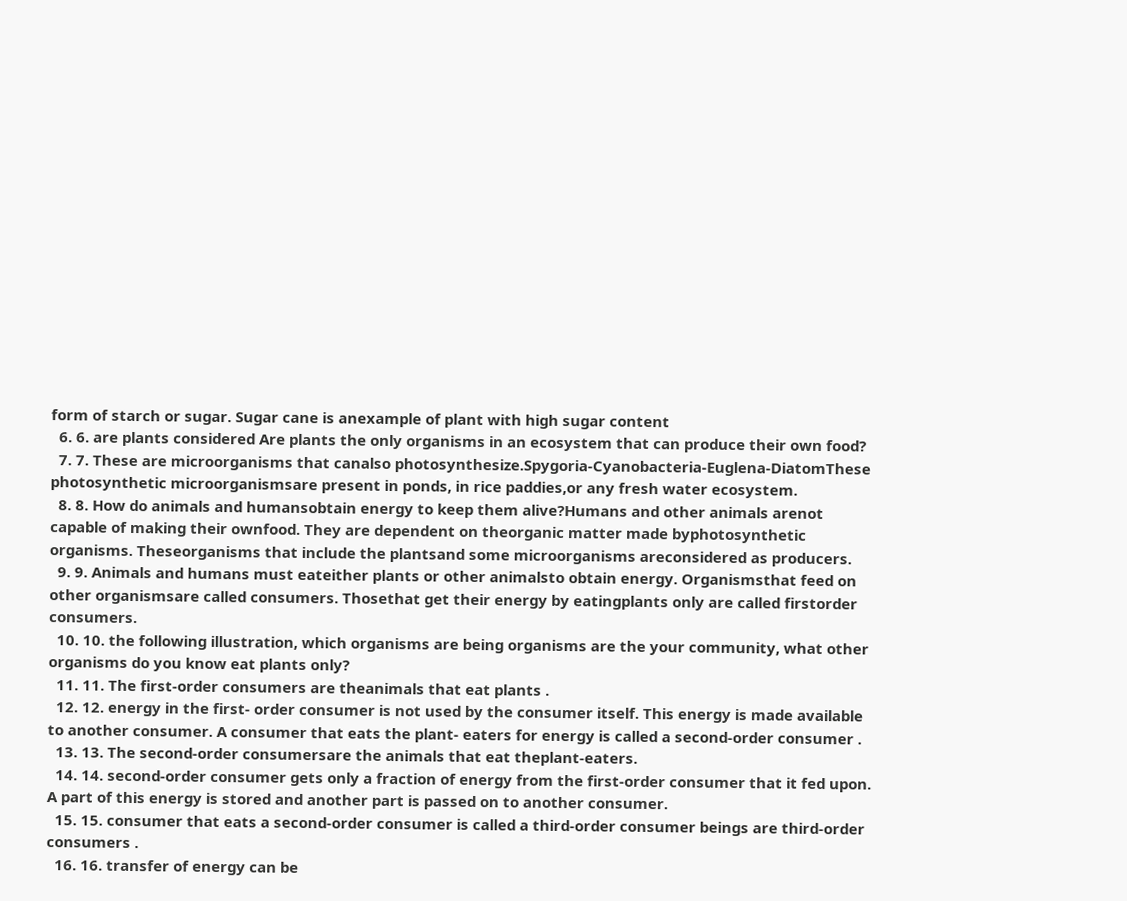form of starch or sugar. Sugar cane is anexample of plant with high sugar content
  6. 6. are plants considered Are plants the only organisms in an ecosystem that can produce their own food?
  7. 7. These are microorganisms that canalso photosynthesize.Spygoria-Cyanobacteria-Euglena-DiatomThese photosynthetic microorganismsare present in ponds, in rice paddies,or any fresh water ecosystem.
  8. 8. How do animals and humansobtain energy to keep them alive?Humans and other animals arenot capable of making their ownfood. They are dependent on theorganic matter made byphotosynthetic organisms. Theseorganisms that include the plantsand some microorganisms areconsidered as producers.
  9. 9. Animals and humans must eateither plants or other animalsto obtain energy. Organismsthat feed on other organismsare called consumers. Thosethat get their energy by eatingplants only are called firstorder consumers.
  10. 10. the following illustration, which organisms are being organisms are the your community, what other organisms do you know eat plants only?
  11. 11. The first-order consumers are theanimals that eat plants .
  12. 12. energy in the first- order consumer is not used by the consumer itself. This energy is made available to another consumer. A consumer that eats the plant- eaters for energy is called a second-order consumer .
  13. 13. The second-order consumersare the animals that eat theplant-eaters.
  14. 14. second-order consumer gets only a fraction of energy from the first-order consumer that it fed upon. A part of this energy is stored and another part is passed on to another consumer.
  15. 15. consumer that eats a second-order consumer is called a third-order consumer beings are third-order consumers .
  16. 16. transfer of energy can be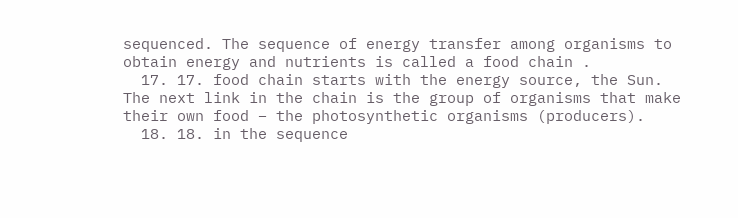sequenced. The sequence of energy transfer among organisms to obtain energy and nutrients is called a food chain .
  17. 17. food chain starts with the energy source, the Sun. The next link in the chain is the group of organisms that make their own food – the photosynthetic organisms (producers).
  18. 18. in the sequence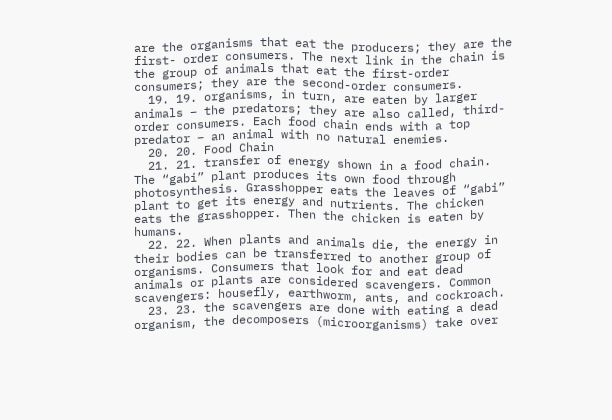are the organisms that eat the producers; they are the first- order consumers. The next link in the chain is the group of animals that eat the first-order consumers; they are the second-order consumers.
  19. 19. organisms, in turn, are eaten by larger animals – the predators; they are also called, third-order consumers. Each food chain ends with a top predator – an animal with no natural enemies.
  20. 20. Food Chain
  21. 21. transfer of energy shown in a food chain. The “gabi” plant produces its own food through photosynthesis. Grasshopper eats the leaves of “gabi” plant to get its energy and nutrients. The chicken eats the grasshopper. Then the chicken is eaten by humans.
  22. 22. When plants and animals die, the energy in their bodies can be transferred to another group of organisms. Consumers that look for and eat dead animals or plants are considered scavengers. Common scavengers: housefly, earthworm, ants, and cockroach.
  23. 23. the scavengers are done with eating a dead organism, the decomposers (microorganisms) take over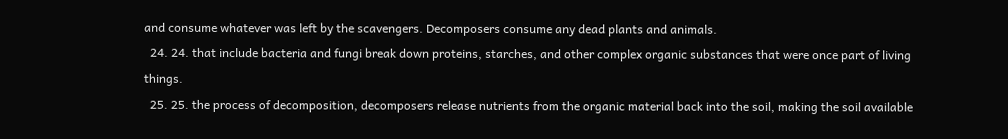and consume whatever was left by the scavengers. Decomposers consume any dead plants and animals.
  24. 24. that include bacteria and fungi break down proteins, starches, and other complex organic substances that were once part of living things.
  25. 25. the process of decomposition, decomposers release nutrients from the organic material back into the soil, making the soil available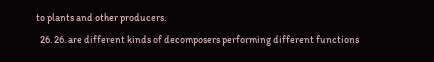to plants and other producers.
  26. 26. are different kinds of decomposers performing different functions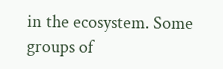in the ecosystem. Some groups of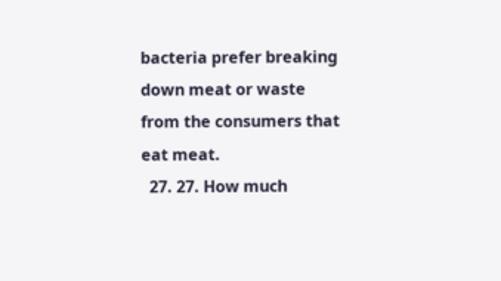bacteria prefer breaking down meat or waste from the consumers that eat meat.
  27. 27. How much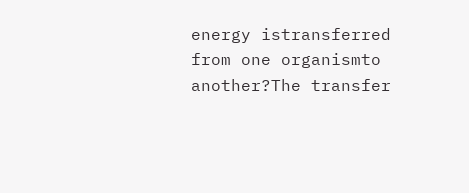energy istransferred from one organismto another?The transfer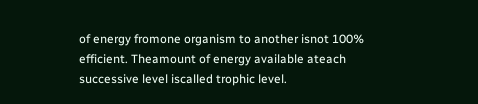of energy fromone organism to another isnot 100% efficient. Theamount of energy available ateach successive level iscalled trophic level.